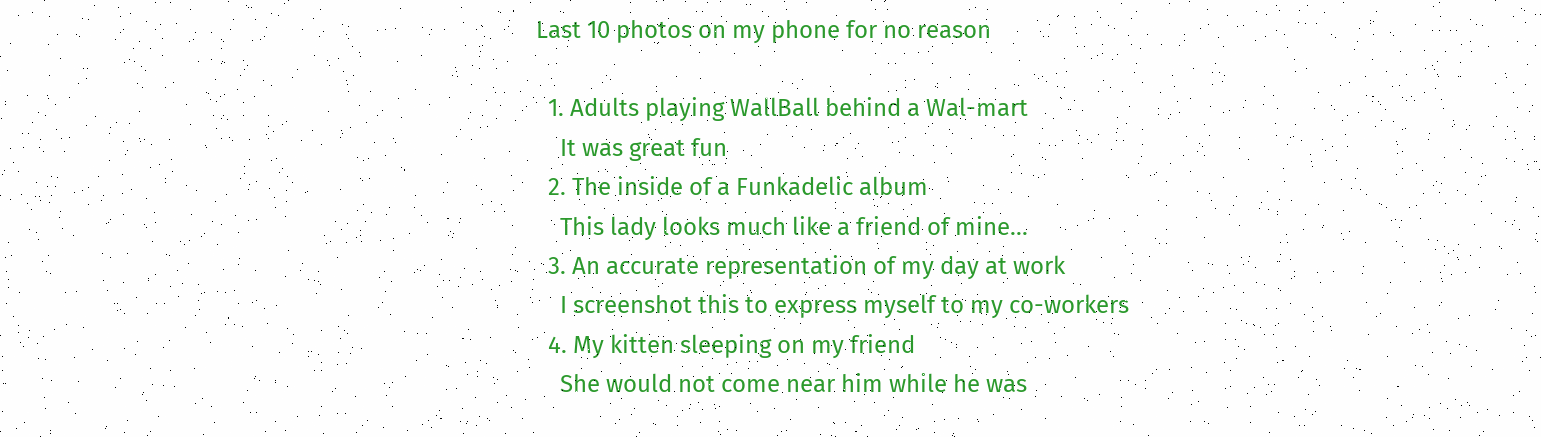Last 10 photos on my phone for no reason

  1. Adults playing WallBall behind a Wal-mart
    It was great fun
  2. The inside of a Funkadelic album
    This lady looks much like a friend of mine...
  3. An accurate representation of my day at work
    I screenshot this to express myself to my co-workers
  4. My kitten sleeping on my friend
    She would not come near him while he was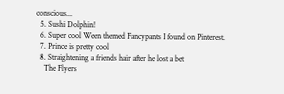conscious...
  5. Sushi Dolphin!
  6. Super cool Ween themed Fancypants I found on Pinterest.
  7. Prince is pretty cool
  8. Straightening a friends hair after he lost a bet
    The Flyers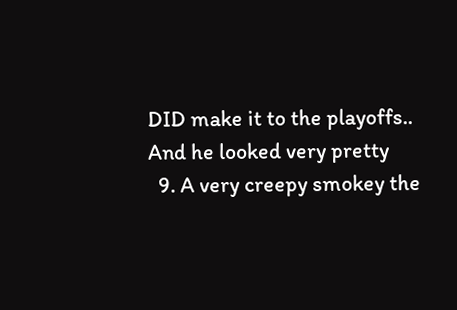DID make it to the playoffs.. And he looked very pretty
  9. A very creepy smokey the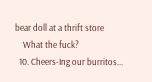bear doll at a thrift store
    What the fuck?
  10. Cheers-Ing our burritos...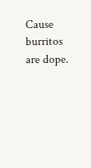Cause burritos are dope.